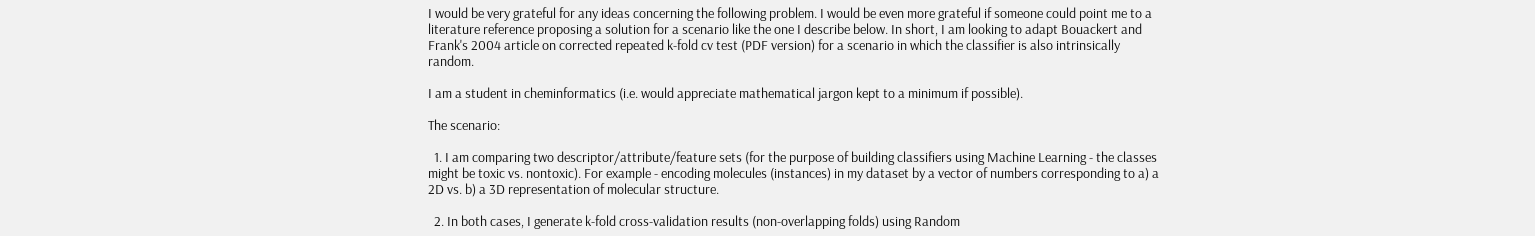I would be very grateful for any ideas concerning the following problem. I would be even more grateful if someone could point me to a literature reference proposing a solution for a scenario like the one I describe below. In short, I am looking to adapt Bouackert and Frank's 2004 article on corrected repeated k-fold cv test (PDF version) for a scenario in which the classifier is also intrinsically random.

I am a student in cheminformatics (i.e. would appreciate mathematical jargon kept to a minimum if possible).

The scenario:

  1. I am comparing two descriptor/attribute/feature sets (for the purpose of building classifiers using Machine Learning - the classes might be toxic vs. nontoxic). For example - encoding molecules (instances) in my dataset by a vector of numbers corresponding to a) a 2D vs. b) a 3D representation of molecular structure.

  2. In both cases, I generate k-fold cross-validation results (non-overlapping folds) using Random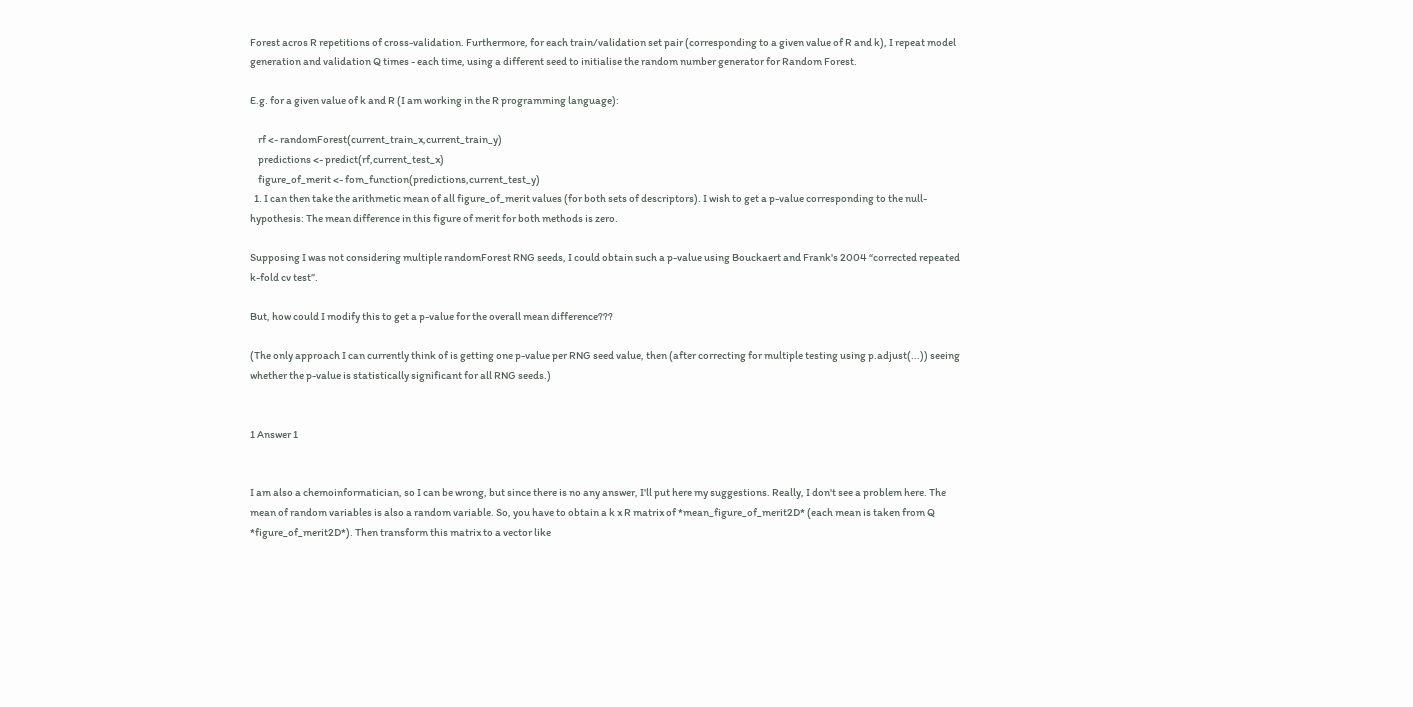Forest acros R repetitions of cross-validation. Furthermore, for each train/validation set pair (corresponding to a given value of R and k), I repeat model generation and validation Q times - each time, using a different seed to initialise the random number generator for Random Forest.

E.g. for a given value of k and R (I am working in the R programming language):

    rf <- randomForest(current_train_x,current_train_y)
    predictions <- predict(rf,current_test_x)
    figure_of_merit <- fom_function(predictions,current_test_y)
  1. I can then take the arithmetic mean of all figure_of_merit values (for both sets of descriptors). I wish to get a p-value corresponding to the null-hypothesis: The mean difference in this figure of merit for both methods is zero.

Supposing I was not considering multiple randomForest RNG seeds, I could obtain such a p-value using Bouckaert and Frank's 2004 “corrected repeated k-fold cv test”.

But, how could I modify this to get a p-value for the overall mean difference???

(The only approach I can currently think of is getting one p-value per RNG seed value, then (after correcting for multiple testing using p.adjust(...)) seeing whether the p-value is statistically significant for all RNG seeds.)


1 Answer 1


I am also a chemoinformatician, so I can be wrong, but since there is no any answer, I'll put here my suggestions. Really, I don't see a problem here. The mean of random variables is also a random variable. So, you have to obtain a k x R matrix of *mean_figure_of_merit2D* (each mean is taken from Q *figure_of_merit2D*). Then transform this matrix to a vector like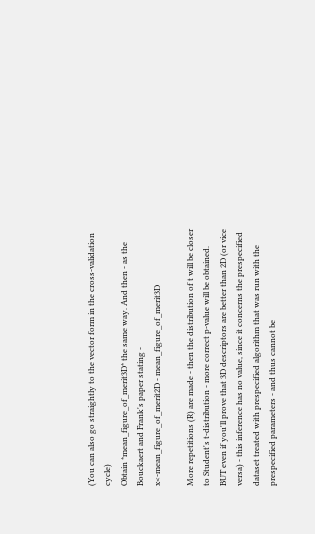(You can also go straightly to the vector form in the cross-validation cycle)
Obtain *mean_figure_of_merit3D* the same way. And then - as the Bouckaert and Frank's paper stating -
x<-mean_figure_of_merit2D - mean_figure_of_merit3D

More repetitions (R) are made - then the distribution of t will be closer to Student's t-distribution - more correct p-value will be obtained.
BUT even if you'll prove that 3D descriptors are better than 2D (or vice versa) - this inference has no value, since it concerns the prespecified dataset treated with prespecified algorithm that was run with the prespecified parameters - and thus cannot be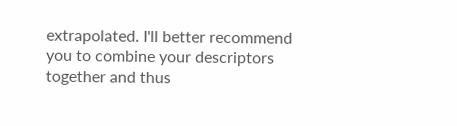extrapolated. I'll better recommend you to combine your descriptors together and thus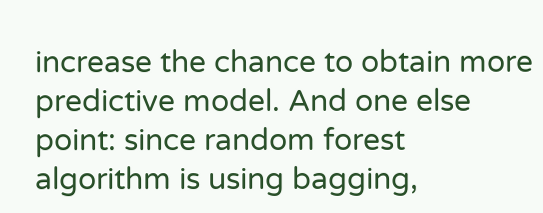increase the chance to obtain more predictive model. And one else point: since random forest algorithm is using bagging,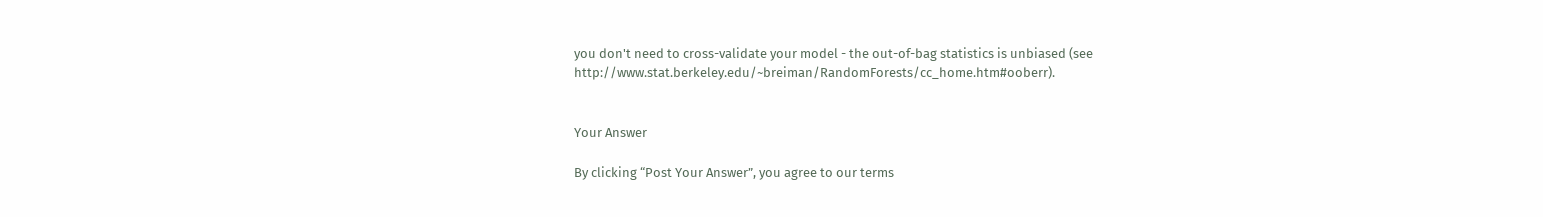you don't need to cross-validate your model - the out-of-bag statistics is unbiased (see http://www.stat.berkeley.edu/~breiman/RandomForests/cc_home.htm#ooberr).


Your Answer

By clicking “Post Your Answer”, you agree to our terms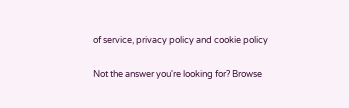of service, privacy policy and cookie policy

Not the answer you're looking for? Browse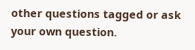other questions tagged or ask your own question.